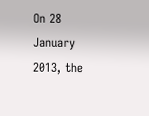On 28 January 2013, the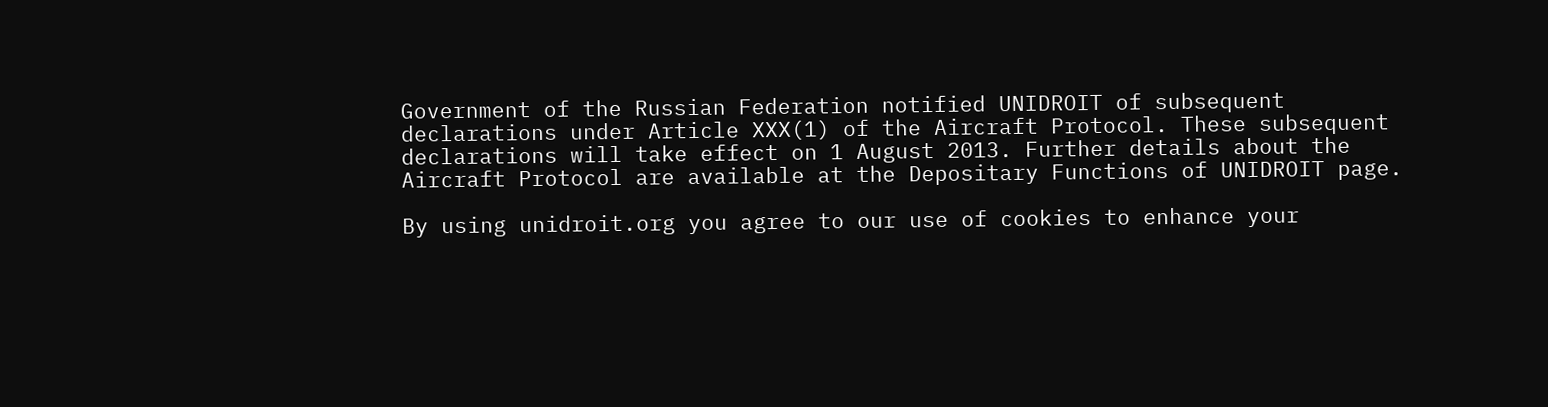Government of the Russian Federation notified UNIDROIT of subsequent declarations under Article XXX(1) of the Aircraft Protocol. These subsequent declarations will take effect on 1 August 2013. Further details about the Aircraft Protocol are available at the Depositary Functions of UNIDROIT page.

By using unidroit.org you agree to our use of cookies to enhance your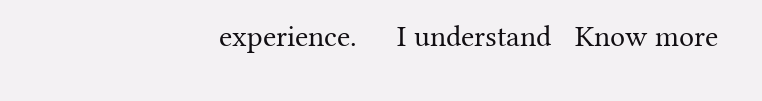experience.     I understand   Know more